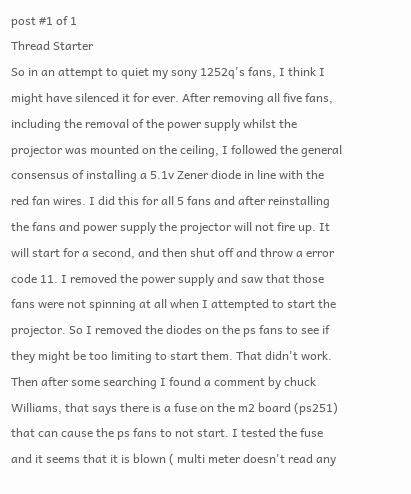post #1 of 1
Thread Starter
So in an attempt to quiet my sony 1252q's fans, I think I might have silenced it for ever. After removing all five fans, including the removal of the power supply whilst the projector was mounted on the ceiling, I followed the general consensus of installing a 5.1v Zener diode in line with the red fan wires. I did this for all 5 fans and after reinstalling the fans and power supply the projector will not fire up. It will start for a second, and then shut off and throw a error code 11. I removed the power supply and saw that those fans were not spinning at all when I attempted to start the projector. So I removed the diodes on the ps fans to see if they might be too limiting to start them. That didn't work. Then after some searching I found a comment by chuck Williams, that says there is a fuse on the m2 board (ps251) that can cause the ps fans to not start. I tested the fuse and it seems that it is blown ( multi meter doesn't read any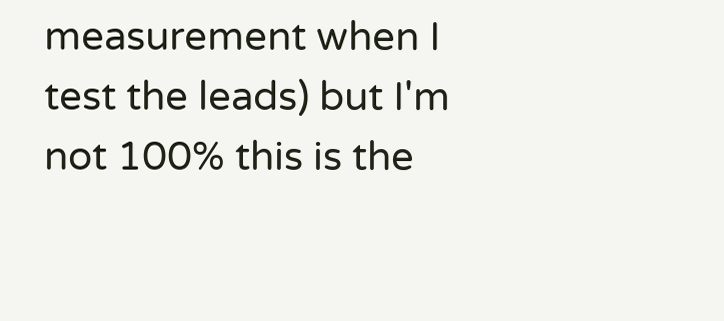measurement when I test the leads) but I'm not 100% this is the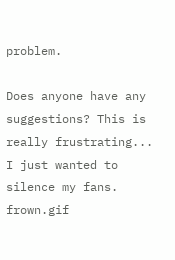problem.

Does anyone have any suggestions? This is really frustrating... I just wanted to silence my fans. frown.gif